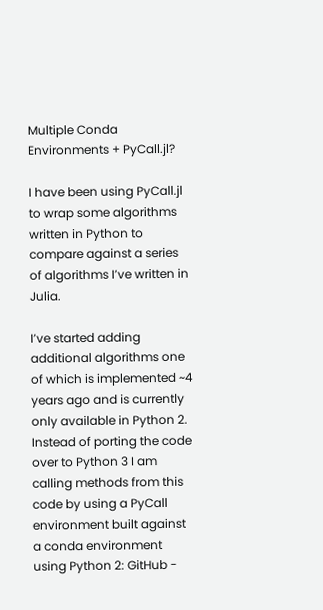Multiple Conda Environments + PyCall.jl?

I have been using PyCall.jl to wrap some algorithms written in Python to compare against a series of algorithms I’ve written in Julia.

I’ve started adding additional algorithms one of which is implemented ~4 years ago and is currently only available in Python 2. Instead of porting the code over to Python 3 I am calling methods from this code by using a PyCall environment built against a conda environment using Python 2: GitHub -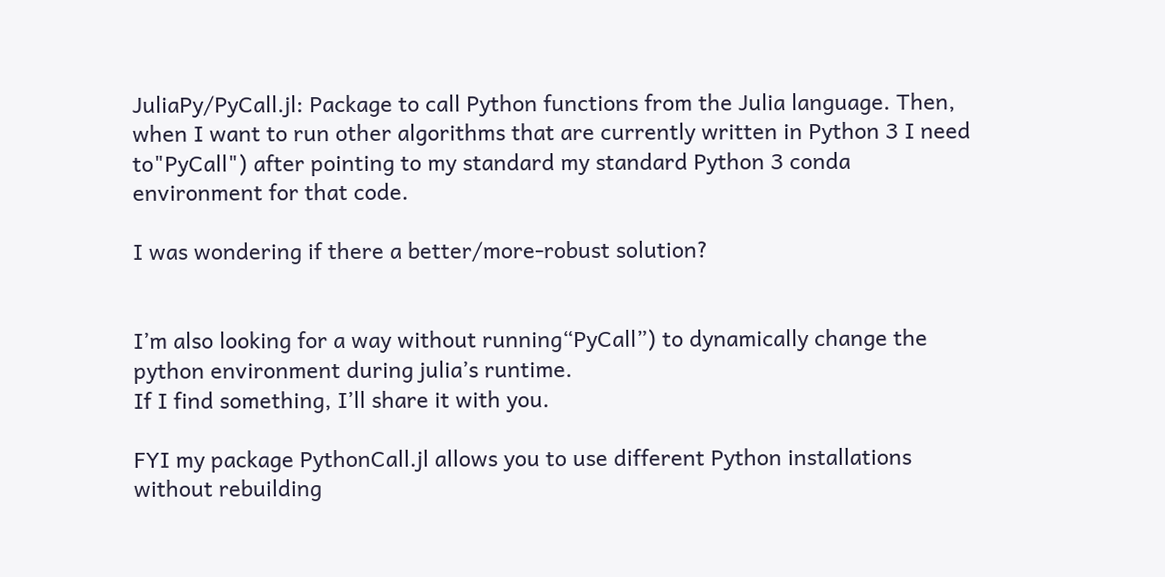JuliaPy/PyCall.jl: Package to call Python functions from the Julia language. Then, when I want to run other algorithms that are currently written in Python 3 I need to"PyCall") after pointing to my standard my standard Python 3 conda environment for that code.

I was wondering if there a better/more-robust solution?


I’m also looking for a way without running“PyCall”) to dynamically change the python environment during julia’s runtime.
If I find something, I’ll share it with you.

FYI my package PythonCall.jl allows you to use different Python installations without rebuilding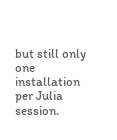but still only one installation per Julia session.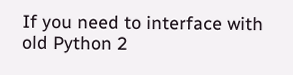If you need to interface with old Python 2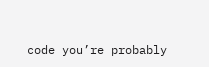code you’re probably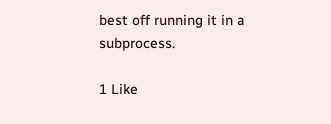best off running it in a subprocess.

1 Like